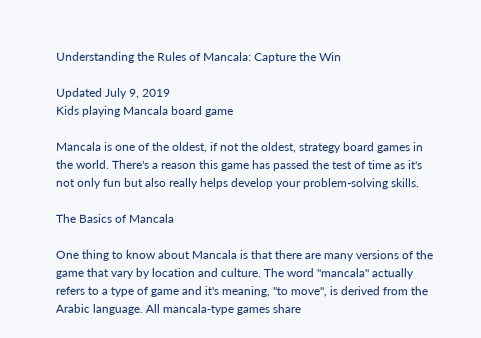Understanding the Rules of Mancala: Capture the Win

Updated July 9, 2019
Kids playing Mancala board game

Mancala is one of the oldest, if not the oldest, strategy board games in the world. There's a reason this game has passed the test of time as it's not only fun but also really helps develop your problem-solving skills.

The Basics of Mancala

One thing to know about Mancala is that there are many versions of the game that vary by location and culture. The word "mancala" actually refers to a type of game and it's meaning, "to move", is derived from the Arabic language. All mancala-type games share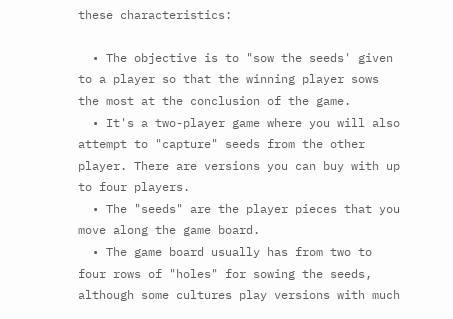these characteristics:

  • The objective is to "sow the seeds' given to a player so that the winning player sows the most at the conclusion of the game.
  • It's a two-player game where you will also attempt to "capture" seeds from the other player. There are versions you can buy with up to four players.
  • The "seeds" are the player pieces that you move along the game board.
  • The game board usually has from two to four rows of "holes" for sowing the seeds, although some cultures play versions with much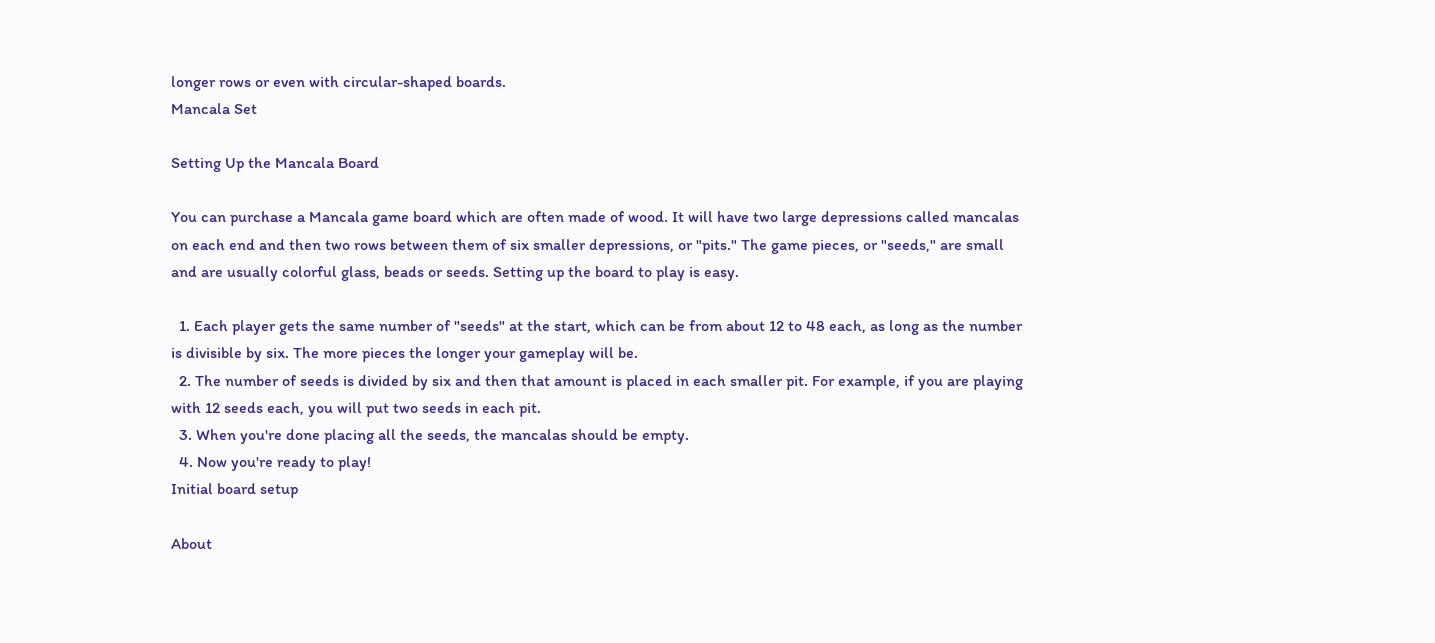longer rows or even with circular-shaped boards.
Mancala Set

Setting Up the Mancala Board

You can purchase a Mancala game board which are often made of wood. It will have two large depressions called mancalas on each end and then two rows between them of six smaller depressions, or "pits." The game pieces, or "seeds," are small and are usually colorful glass, beads or seeds. Setting up the board to play is easy.

  1. Each player gets the same number of "seeds" at the start, which can be from about 12 to 48 each, as long as the number is divisible by six. The more pieces the longer your gameplay will be.
  2. The number of seeds is divided by six and then that amount is placed in each smaller pit. For example, if you are playing with 12 seeds each, you will put two seeds in each pit.
  3. When you're done placing all the seeds, the mancalas should be empty.
  4. Now you're ready to play!
Initial board setup

About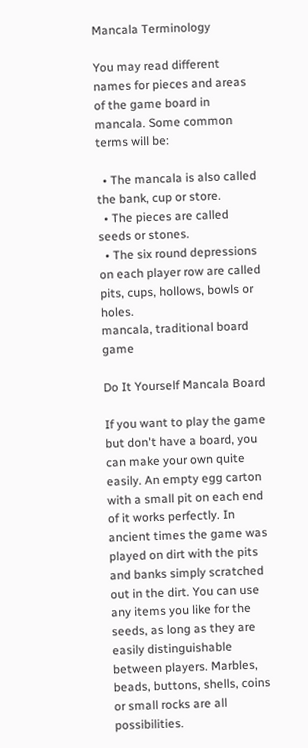Mancala Terminology

You may read different names for pieces and areas of the game board in mancala. Some common terms will be:

  • The mancala is also called the bank, cup or store.
  • The pieces are called seeds or stones.
  • The six round depressions on each player row are called pits, cups, hollows, bowls or holes.
mancala, traditional board game

Do It Yourself Mancala Board

If you want to play the game but don't have a board, you can make your own quite easily. An empty egg carton with a small pit on each end of it works perfectly. In ancient times the game was played on dirt with the pits and banks simply scratched out in the dirt. You can use any items you like for the seeds, as long as they are easily distinguishable between players. Marbles, beads, buttons, shells, coins or small rocks are all possibilities.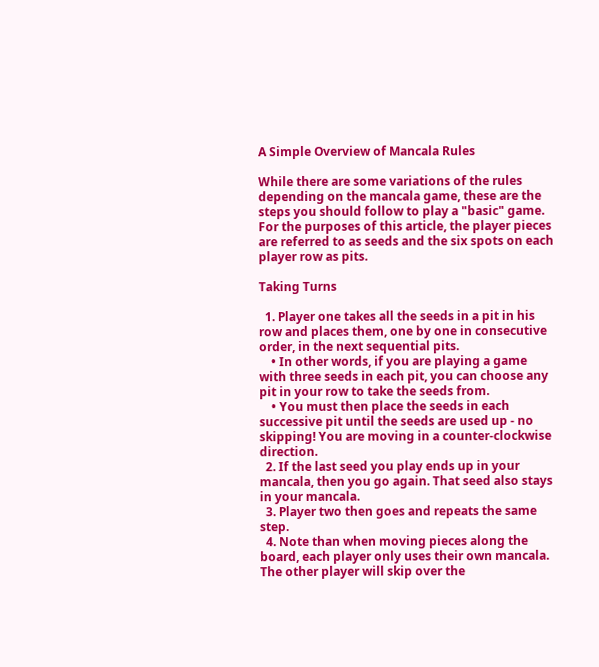A Simple Overview of Mancala Rules

While there are some variations of the rules depending on the mancala game, these are the steps you should follow to play a "basic" game. For the purposes of this article, the player pieces are referred to as seeds and the six spots on each player row as pits.

Taking Turns

  1. Player one takes all the seeds in a pit in his row and places them, one by one in consecutive order, in the next sequential pits.
    • In other words, if you are playing a game with three seeds in each pit, you can choose any pit in your row to take the seeds from.
    • You must then place the seeds in each successive pit until the seeds are used up - no skipping! You are moving in a counter-clockwise direction.
  2. If the last seed you play ends up in your mancala, then you go again. That seed also stays in your mancala.
  3. Player two then goes and repeats the same step.
  4. Note than when moving pieces along the board, each player only uses their own mancala. The other player will skip over the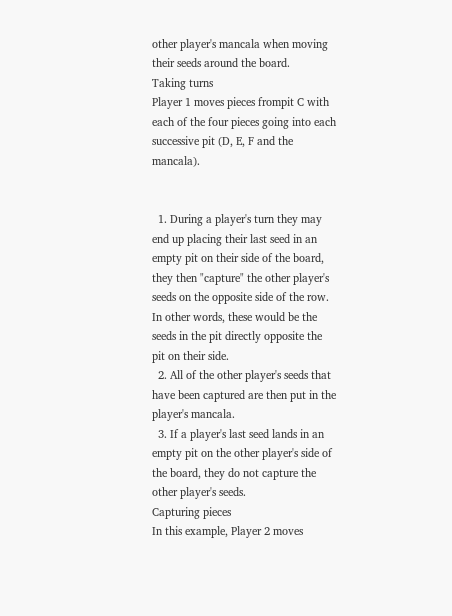other player's mancala when moving their seeds around the board.
Taking turns
Player 1 moves pieces frompit C with each of the four pieces going into each successive pit (D, E, F and the mancala).


  1. During a player's turn they may end up placing their last seed in an empty pit on their side of the board, they then "capture" the other player's seeds on the opposite side of the row. In other words, these would be the seeds in the pit directly opposite the pit on their side.
  2. All of the other player's seeds that have been captured are then put in the player's mancala.
  3. If a player's last seed lands in an empty pit on the other player's side of the board, they do not capture the other player's seeds.
Capturing pieces
In this example, Player 2 moves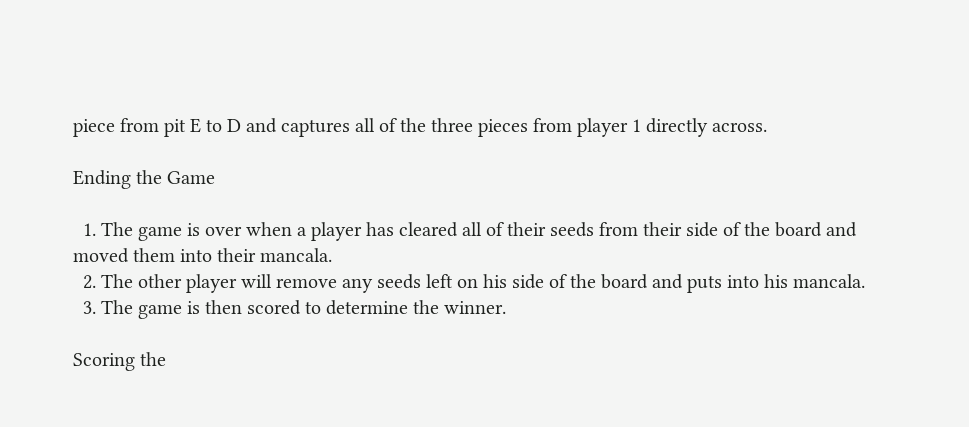piece from pit E to D and captures all of the three pieces from player 1 directly across.

Ending the Game

  1. The game is over when a player has cleared all of their seeds from their side of the board and moved them into their mancala.
  2. The other player will remove any seeds left on his side of the board and puts into his mancala.
  3. The game is then scored to determine the winner.

Scoring the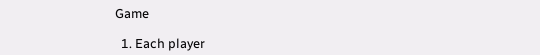Game

  1. Each player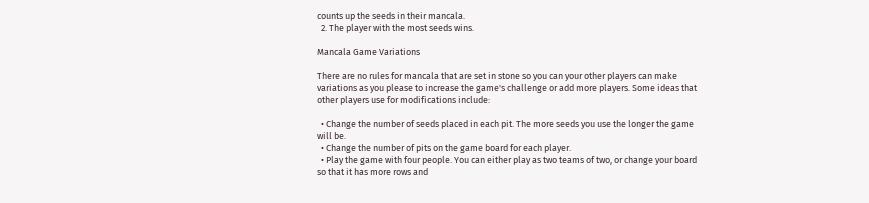counts up the seeds in their mancala.
  2. The player with the most seeds wins.

Mancala Game Variations

There are no rules for mancala that are set in stone so you can your other players can make variations as you please to increase the game's challenge or add more players. Some ideas that other players use for modifications include:

  • Change the number of seeds placed in each pit. The more seeds you use the longer the game will be.
  • Change the number of pits on the game board for each player.
  • Play the game with four people. You can either play as two teams of two, or change your board so that it has more rows and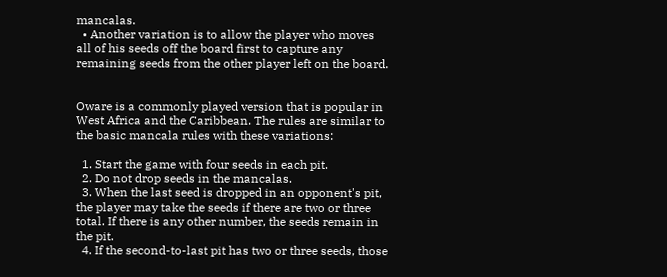mancalas.
  • Another variation is to allow the player who moves all of his seeds off the board first to capture any remaining seeds from the other player left on the board.


Oware is a commonly played version that is popular in West Africa and the Caribbean. The rules are similar to the basic mancala rules with these variations:

  1. Start the game with four seeds in each pit.
  2. Do not drop seeds in the mancalas.
  3. When the last seed is dropped in an opponent's pit, the player may take the seeds if there are two or three total. If there is any other number, the seeds remain in the pit.
  4. If the second-to-last pit has two or three seeds, those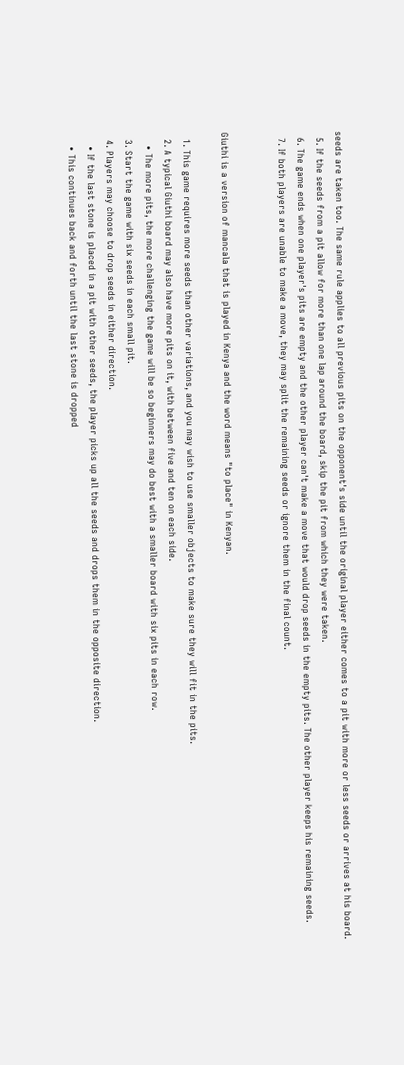seeds are taken too. The same rule applies to all previous pits on the opponent's side until the original player either comes to a pit with more or less seeds or arrives at his board.
  5. If the seeds from a pit allow for more than one lap around the board, skip the pit from which they were taken.
  6. The game ends when one player's pits are empty and the other player can't make a move that would drop seeds in the empty pits. The other player keeps his remaining seeds.
  7. If both players are unable to make a move, they may split the remaining seeds or ignore them in the final count.


Giuthi is a version of mancala that is played in Kenya and the word means "to place" in Kenyan.

  1. This game requires more seeds than other variations, and you may wish to use smaller objects to make sure they will fit in the pits.
  2. A typical Giuthi board may also have more pits on it, with between five and ten on each side.
    • The more pits, the more challenging the game will be so beginners may do best with a smaller board with six pits in each row.
  3. Start the game with six seeds in each small pit.
  4. Players may choose to drop seeds in either direction.
    • If the last stone is placed in a pit with other seeds, the player picks up all the seeds and drops them in the opposite direction.
    • This continues back and forth until the last stone is dropped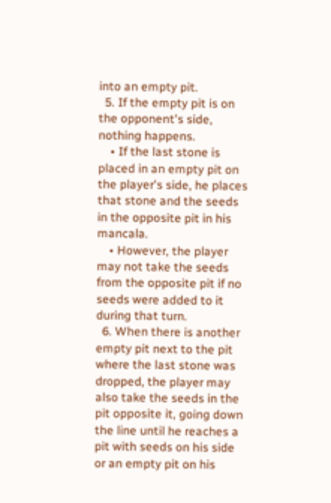into an empty pit.
  5. If the empty pit is on the opponent's side, nothing happens.
    • If the last stone is placed in an empty pit on the player's side, he places that stone and the seeds in the opposite pit in his mancala.
    • However, the player may not take the seeds from the opposite pit if no seeds were added to it during that turn.
  6. When there is another empty pit next to the pit where the last stone was dropped, the player may also take the seeds in the pit opposite it, going down the line until he reaches a pit with seeds on his side or an empty pit on his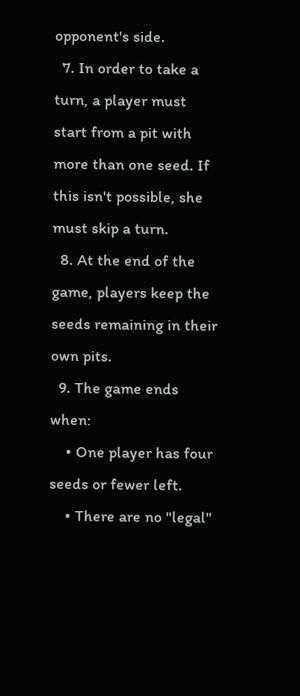opponent's side.
  7. In order to take a turn, a player must start from a pit with more than one seed. If this isn't possible, she must skip a turn.
  8. At the end of the game, players keep the seeds remaining in their own pits.
  9. The game ends when:
    • One player has four seeds or fewer left.
    • There are no "legal"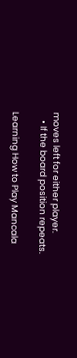moves left for either player.
    • If the board position repeats.

Learning How to Play Mancala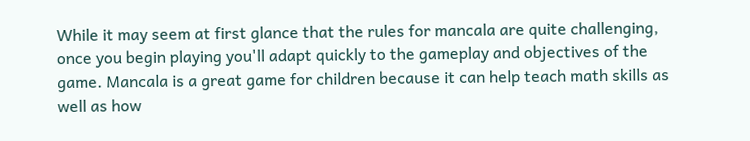While it may seem at first glance that the rules for mancala are quite challenging, once you begin playing you'll adapt quickly to the gameplay and objectives of the game. Mancala is a great game for children because it can help teach math skills as well as how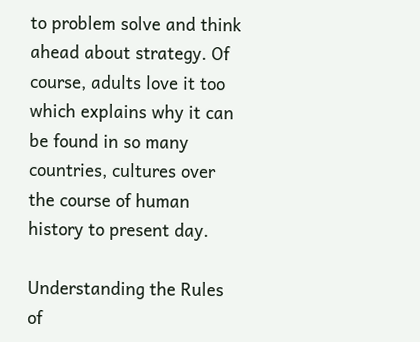to problem solve and think ahead about strategy. Of course, adults love it too which explains why it can be found in so many countries, cultures over the course of human history to present day.

Understanding the Rules of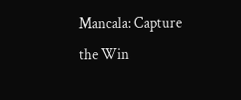Mancala: Capture the Win